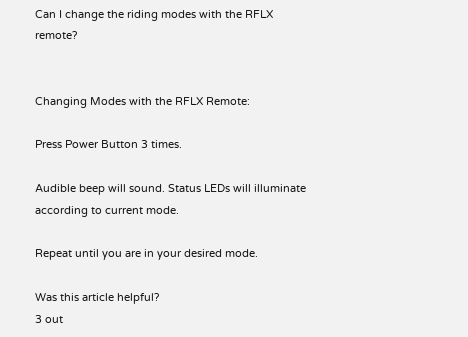Can I change the riding modes with the RFLX remote?


Changing Modes with the RFLX Remote:

Press Power Button 3 times.

Audible beep will sound. Status LEDs will illuminate according to current mode.

Repeat until you are in your desired mode.

Was this article helpful?
3 out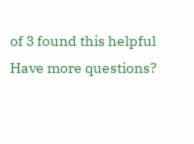of 3 found this helpful
Have more questions?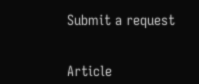Submit a request


Article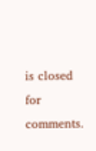is closed for comments.